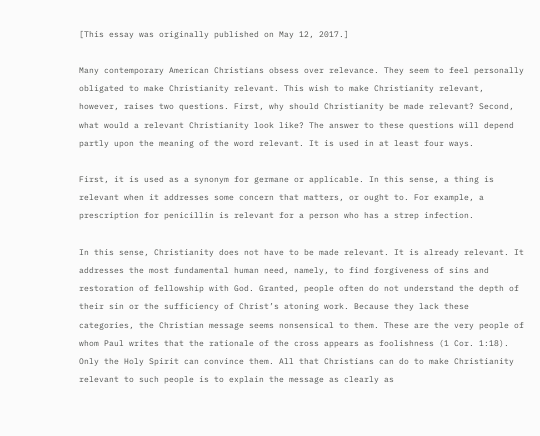[This essay was originally published on May 12, 2017.]

Many contemporary American Christians obsess over relevance. They seem to feel personally obligated to make Christianity relevant. This wish to make Christianity relevant, however, raises two questions. First, why should Christianity be made relevant? Second, what would a relevant Christianity look like? The answer to these questions will depend partly upon the meaning of the word relevant. It is used in at least four ways.

First, it is used as a synonym for germane or applicable. In this sense, a thing is relevant when it addresses some concern that matters, or ought to. For example, a prescription for penicillin is relevant for a person who has a strep infection.

In this sense, Christianity does not have to be made relevant. It is already relevant. It addresses the most fundamental human need, namely, to find forgiveness of sins and restoration of fellowship with God. Granted, people often do not understand the depth of their sin or the sufficiency of Christ’s atoning work. Because they lack these categories, the Christian message seems nonsensical to them. These are the very people of whom Paul writes that the rationale of the cross appears as foolishness (1 Cor. 1:18). Only the Holy Spirit can convince them. All that Christians can do to make Christianity relevant to such people is to explain the message as clearly as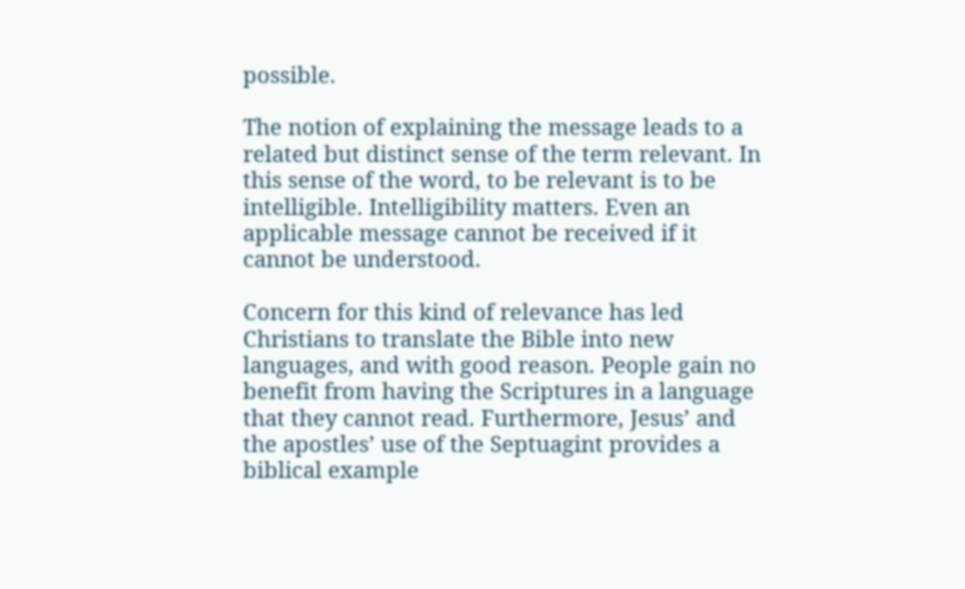possible.

The notion of explaining the message leads to a related but distinct sense of the term relevant. In this sense of the word, to be relevant is to be intelligible. Intelligibility matters. Even an applicable message cannot be received if it cannot be understood.

Concern for this kind of relevance has led Christians to translate the Bible into new languages, and with good reason. People gain no benefit from having the Scriptures in a language that they cannot read. Furthermore, Jesus’ and the apostles’ use of the Septuagint provides a biblical example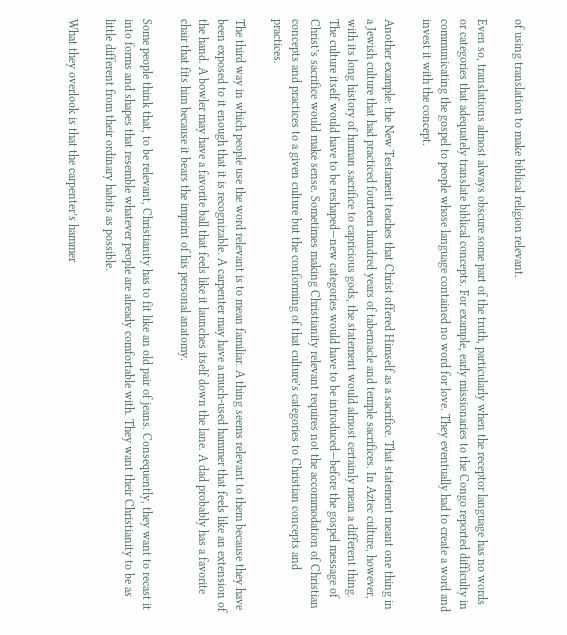of using translation to make biblical religion relevant.

Even so, translations almost always obscure some part of the truth, particularly when the receptor language has no words or categories that adequately translate biblical concepts. For example, early missionaries to the Congo reported difficulty in communicating the gospel to people whose language contained no word for love. They eventually had to create a word and invest it with the concept.

Another example: the New Testament teaches that Christ offered Himself as a sacrifice. That statement meant one thing in a Jewish culture that had practiced fourteen hundred years of tabernacle and temple sacrifices. In Aztec culture, however, with its long history of human sacrifice to capricious gods, the statement would almost certainly mean a different thing. The culture itself would have to be reshaped—new categories would have to be introduced—before the gospel message of Christ’s sacrifice would make sense. Sometimes making Christianity relevant requires not the accommodation of Christian concepts and practices to a given culture but the conforming of that culture’s categories to Christian concepts and practices.

The third way in which people use the word relevant is to mean familiar. A thing seems relevant to them because they have been exposed to it enough that it is recognizable. A carpenter may have a much-used hammer that feels like an extension of the hand. A bowler may have a favorite ball that feels like it launches itself down the lane. A dad probably has a favorite chair that fits him because it bears the imprint of his personal anatomy.

Some people think that, to be relevant, Christianity has to fit like an old pair of jeans. Consequently, they want to recast it into forms and shapes that resemble whatever people are already comfortable with. They want their Christianity to be as little different from their ordinary habits as possible.

What they overlook is that the carpenter’s hammer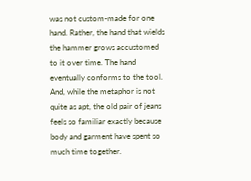was not custom-made for one hand. Rather, the hand that wields the hammer grows accustomed to it over time. The hand eventually conforms to the tool. And, while the metaphor is not quite as apt, the old pair of jeans feels so familiar exactly because body and garment have spent so much time together.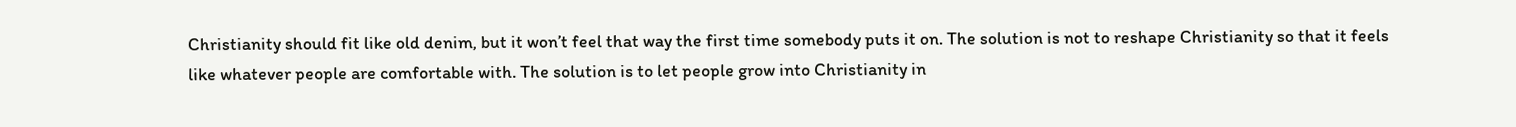Christianity should fit like old denim, but it won’t feel that way the first time somebody puts it on. The solution is not to reshape Christianity so that it feels like whatever people are comfortable with. The solution is to let people grow into Christianity in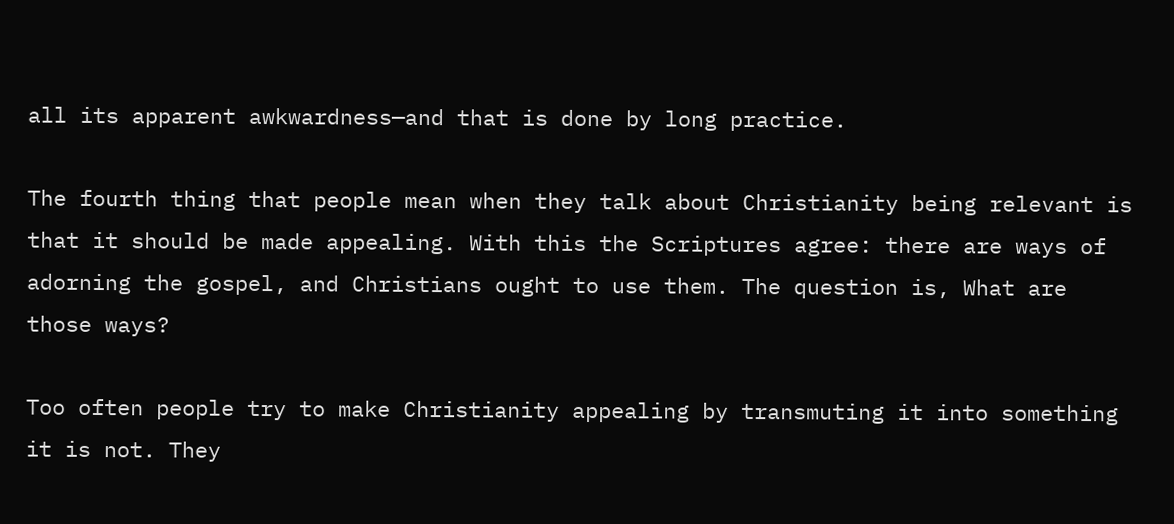all its apparent awkwardness—and that is done by long practice.

The fourth thing that people mean when they talk about Christianity being relevant is that it should be made appealing. With this the Scriptures agree: there are ways of adorning the gospel, and Christians ought to use them. The question is, What are those ways?

Too often people try to make Christianity appealing by transmuting it into something it is not. They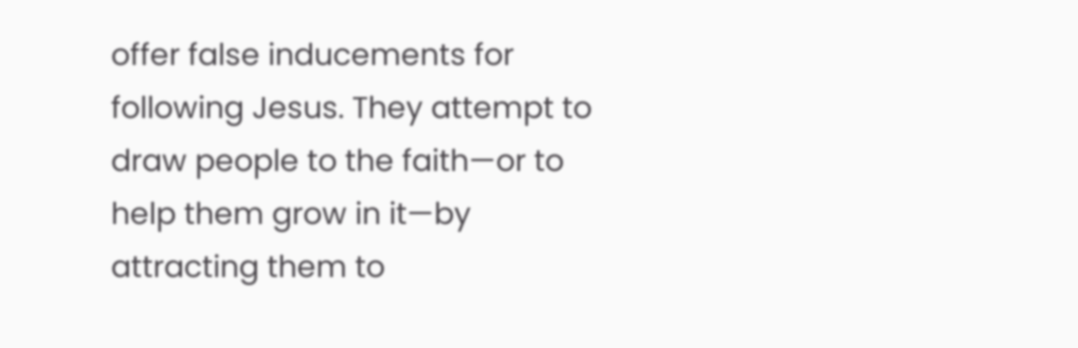offer false inducements for following Jesus. They attempt to draw people to the faith—or to help them grow in it—by attracting them to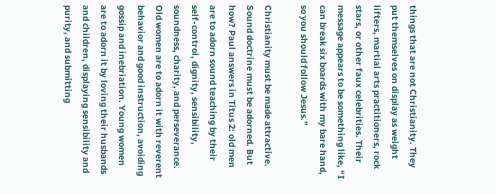things that are not Christianity. They put themselves on display as weight lifters, martial arts practitioners, rock stars, or other faux celebrities. Their message appears to be something like, “I can break six boards with my bare hand, so you should follow Jesus.”

Christianity must be made attractive. Sound doctrine must be adorned. But how? Paul answers in Titus 2: old men are to adorn sound teaching by their self-control, dignity, sensibility, soundness, charity, and perseverance. Old women are to adorn it with reverent behavior and good instruction, avoiding gossip and inebriation. Young women are to adorn it by loving their husbands and children, displaying sensibility and purity, and submitting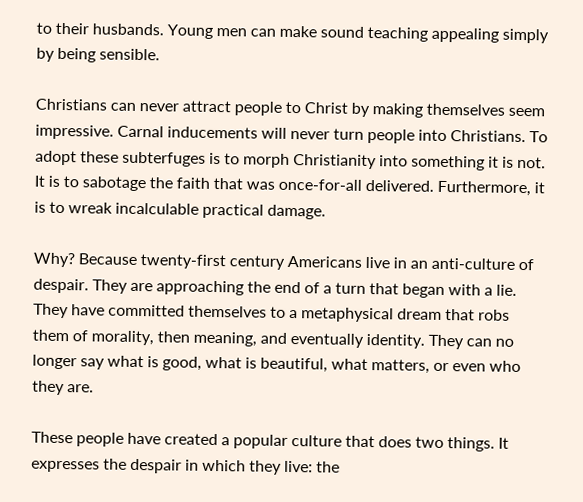to their husbands. Young men can make sound teaching appealing simply by being sensible.

Christians can never attract people to Christ by making themselves seem impressive. Carnal inducements will never turn people into Christians. To adopt these subterfuges is to morph Christianity into something it is not. It is to sabotage the faith that was once-for-all delivered. Furthermore, it is to wreak incalculable practical damage.

Why? Because twenty-first century Americans live in an anti-culture of despair. They are approaching the end of a turn that began with a lie. They have committed themselves to a metaphysical dream that robs them of morality, then meaning, and eventually identity. They can no longer say what is good, what is beautiful, what matters, or even who they are.

These people have created a popular culture that does two things. It expresses the despair in which they live: the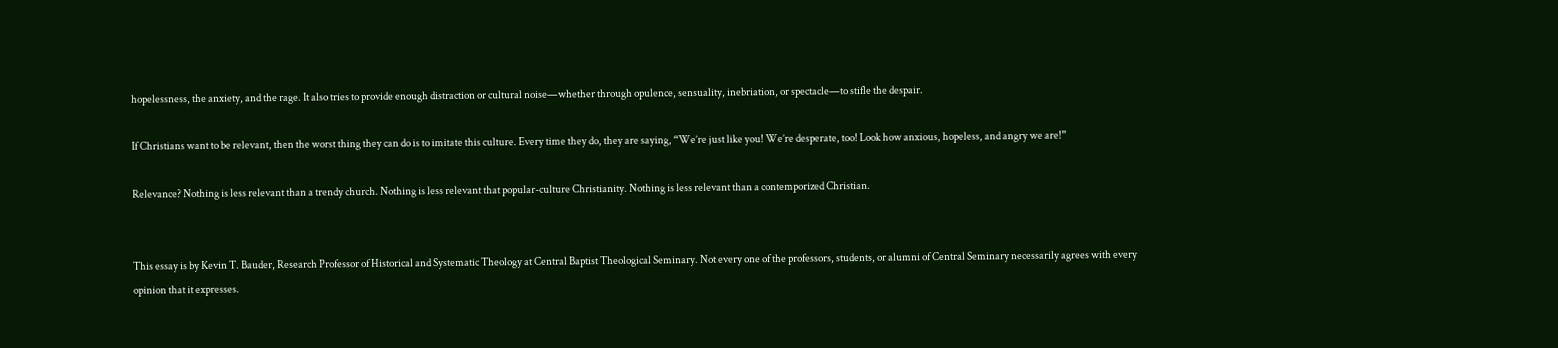hopelessness, the anxiety, and the rage. It also tries to provide enough distraction or cultural noise—whether through opulence, sensuality, inebriation, or spectacle—to stifle the despair.

If Christians want to be relevant, then the worst thing they can do is to imitate this culture. Every time they do, they are saying, “We’re just like you! We’re desperate, too! Look how anxious, hopeless, and angry we are!”

Relevance? Nothing is less relevant than a trendy church. Nothing is less relevant that popular-culture Christianity. Nothing is less relevant than a contemporized Christian.


This essay is by Kevin T. Bauder, Research Professor of Historical and Systematic Theology at Central Baptist Theological Seminary. Not every one of the professors, students, or alumni of Central Seminary necessarily agrees with every opinion that it expresses.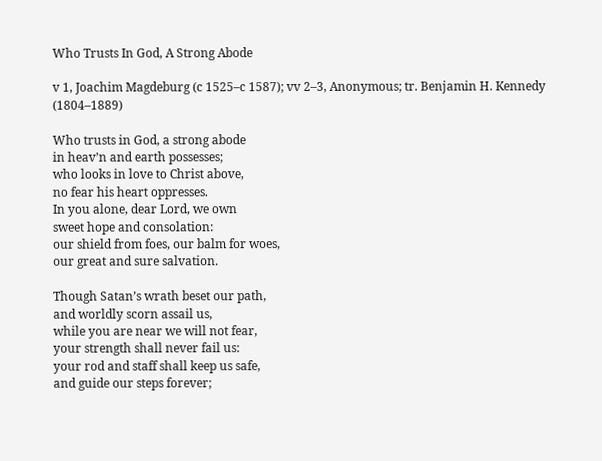Who Trusts In God, A Strong Abode

v 1, Joachim Magdeburg (c 1525–c 1587); vv 2–3, Anonymous; tr. Benjamin H. Kennedy (1804–1889)

Who trusts in God, a strong abode
in heav’n and earth possesses;
who looks in love to Christ above,
no fear his heart oppresses.
In you alone, dear Lord, we own
sweet hope and consolation:
our shield from foes, our balm for woes,
our great and sure salvation.

Though Satan’s wrath beset our path,
and worldly scorn assail us,
while you are near we will not fear,
your strength shall never fail us:
your rod and staff shall keep us safe,
and guide our steps forever;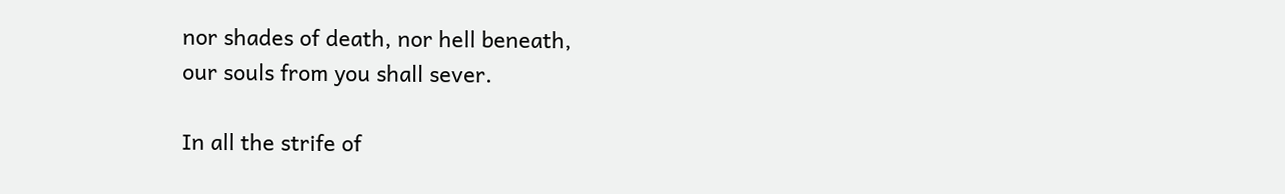nor shades of death, nor hell beneath,
our souls from you shall sever.

In all the strife of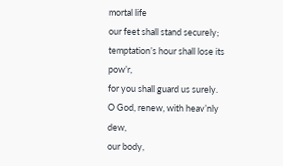mortal life
our feet shall stand securely;
temptation’s hour shall lose its pow’r,
for you shall guard us surely.
O God, renew, with heav’nly dew,
our body,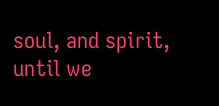soul, and spirit,
until we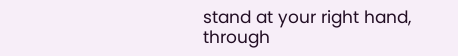stand at your right hand,
through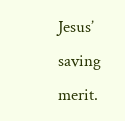Jesus’ saving merit.